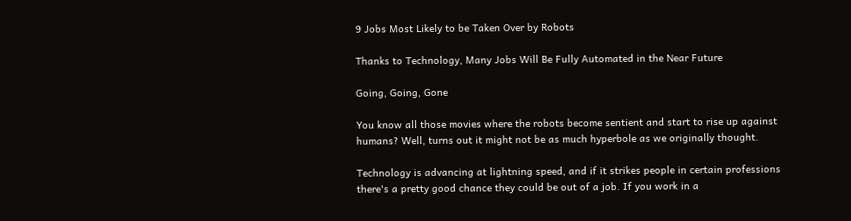9 Jobs Most Likely to be Taken Over by Robots

Thanks to Technology, Many Jobs Will Be Fully Automated in the Near Future

Going, Going, Gone

You know all those movies where the robots become sentient and start to rise up against humans? Well, turns out it might not be as much hyperbole as we originally thought.

Technology is advancing at lightning speed, and if it strikes people in certain professions there's a pretty good chance they could be out of a job. If you work in a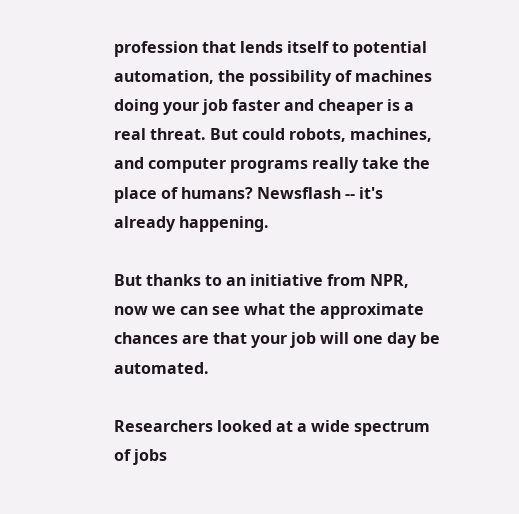profession that lends itself to potential automation, the possibility of machines doing your job faster and cheaper is a real threat. But could robots, machines, and computer programs really take the place of humans? Newsflash -- it's already happening.

But thanks to an initiative from NPR, now we can see what the approximate chances are that your job will one day be automated.

Researchers looked at a wide spectrum of jobs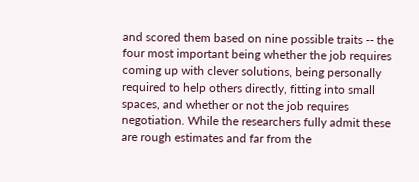and scored them based on nine possible traits -- the four most important being whether the job requires coming up with clever solutions, being personally required to help others directly, fitting into small spaces, and whether or not the job requires negotiation. While the researchers fully admit these are rough estimates and far from the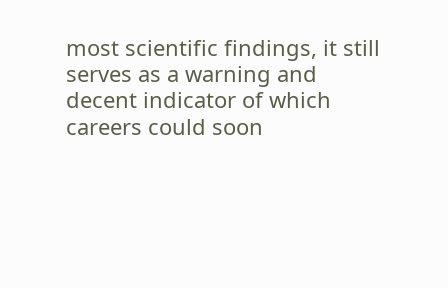most scientific findings, it still serves as a warning and decent indicator of which careers could soon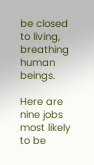be closed to living, breathing human beings.

Here are nine jobs most likely to be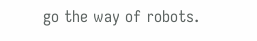go the way of robots.